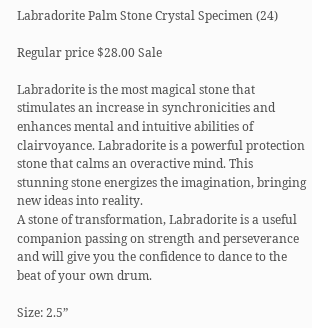Labradorite Palm Stone Crystal Specimen (24)

Regular price $28.00 Sale

Labradorite is the most magical stone that stimulates an increase in synchronicities and enhances mental and intuitive abilities of clairvoyance. Labradorite is a powerful protection stone that calms an overactive mind. This stunning stone energizes the imagination, bringing new ideas into reality.
A stone of transformation, Labradorite is a useful companion passing on strength and perseverance and will give you the confidence to dance to the beat of your own drum.

Size: 2.5”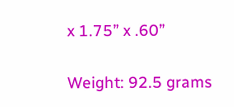x 1.75” x .60”

Weight: 92.5 grams